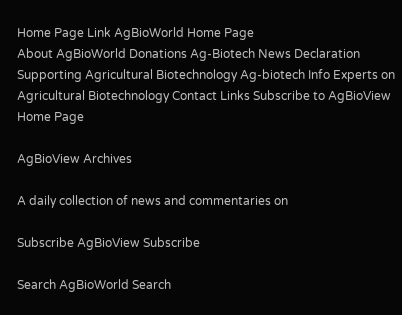Home Page Link AgBioWorld Home Page
About AgBioWorld Donations Ag-Biotech News Declaration Supporting Agricultural Biotechnology Ag-biotech Info Experts on Agricultural Biotechnology Contact Links Subscribe to AgBioView Home Page

AgBioView Archives

A daily collection of news and commentaries on

Subscribe AgBioView Subscribe

Search AgBioWorld Search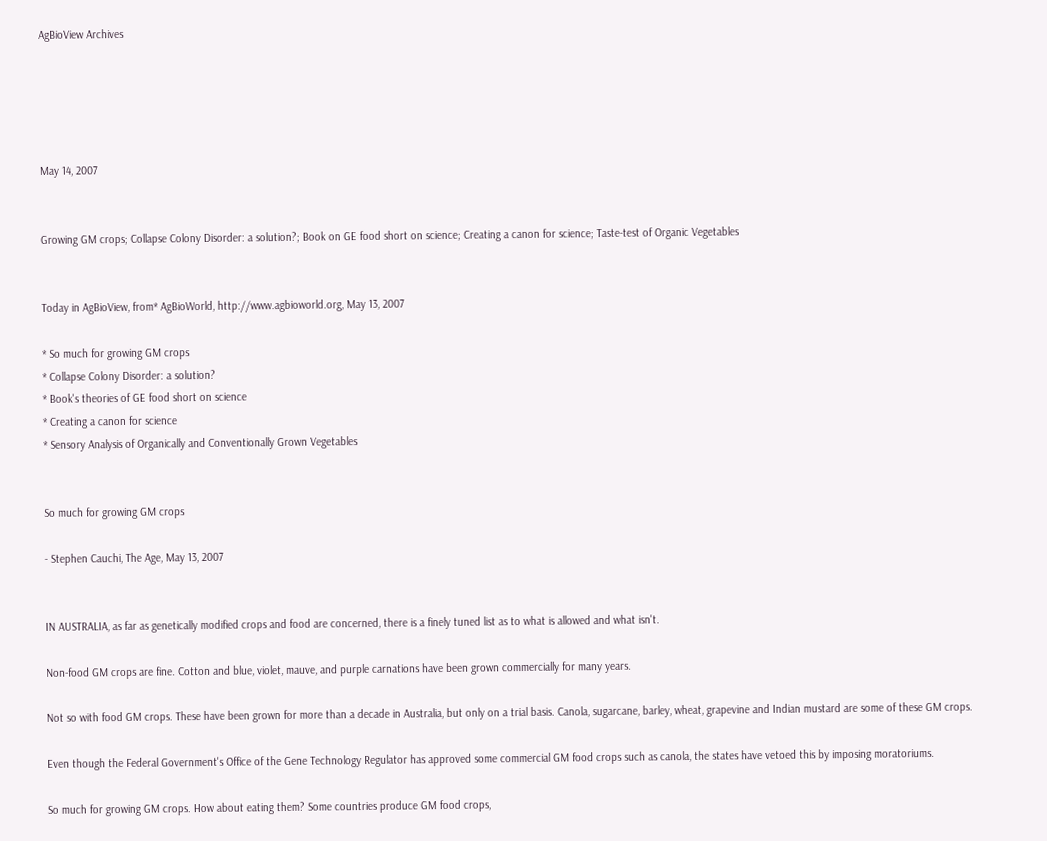AgBioView Archives





May 14, 2007


Growing GM crops; Collapse Colony Disorder: a solution?; Book on GE food short on science; Creating a canon for science; Taste-test of Organic Vegetables


Today in AgBioView, from* AgBioWorld, http://www.agbioworld.org, May 13, 2007

* So much for growing GM crops
* Collapse Colony Disorder: a solution?
* Book's theories of GE food short on science
* Creating a canon for science
* Sensory Analysis of Organically and Conventionally Grown Vegetables


So much for growing GM crops

- Stephen Cauchi, The Age, May 13, 2007


IN AUSTRALIA, as far as genetically modified crops and food are concerned, there is a finely tuned list as to what is allowed and what isn't.

Non-food GM crops are fine. Cotton and blue, violet, mauve, and purple carnations have been grown commercially for many years.

Not so with food GM crops. These have been grown for more than a decade in Australia, but only on a trial basis. Canola, sugarcane, barley, wheat, grapevine and Indian mustard are some of these GM crops.

Even though the Federal Government's Office of the Gene Technology Regulator has approved some commercial GM food crops such as canola, the states have vetoed this by imposing moratoriums.

So much for growing GM crops. How about eating them? Some countries produce GM food crops,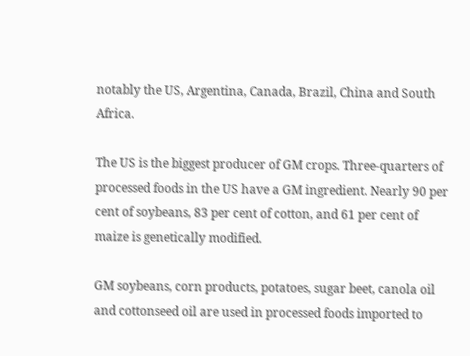notably the US, Argentina, Canada, Brazil, China and South Africa.

The US is the biggest producer of GM crops. Three-quarters of processed foods in the US have a GM ingredient. Nearly 90 per cent of soybeans, 83 per cent of cotton, and 61 per cent of maize is genetically modified.

GM soybeans, corn products, potatoes, sugar beet, canola oil and cottonseed oil are used in processed foods imported to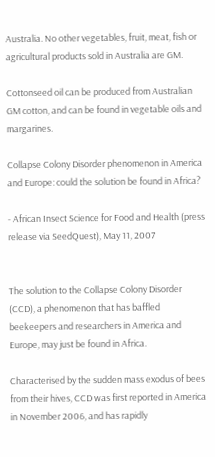Australia. No other vegetables, fruit, meat, fish or agricultural products sold in Australia are GM.

Cottonseed oil can be produced from Australian GM cotton, and can be found in vegetable oils and margarines.

Collapse Colony Disorder phenomenon in America and Europe: could the solution be found in Africa?

- African Insect Science for Food and Health (press release via SeedQuest), May 11, 2007


The solution to the Collapse Colony Disorder (CCD), a phenomenon that has baffled beekeepers and researchers in America and Europe, may just be found in Africa.

Characterised by the sudden mass exodus of bees from their hives, CCD was first reported in America in November 2006, and has rapidly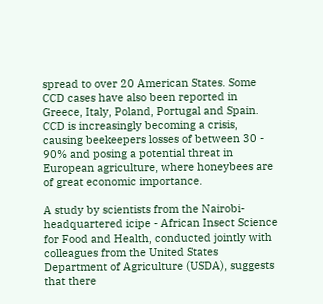spread to over 20 American States. Some CCD cases have also been reported in Greece, Italy, Poland, Portugal and Spain. CCD is increasingly becoming a crisis, causing beekeepers losses of between 30 - 90% and posing a potential threat in European agriculture, where honeybees are of great economic importance.

A study by scientists from the Nairobi-headquartered icipe - African Insect Science for Food and Health, conducted jointly with colleagues from the United States Department of Agriculture (USDA), suggests that there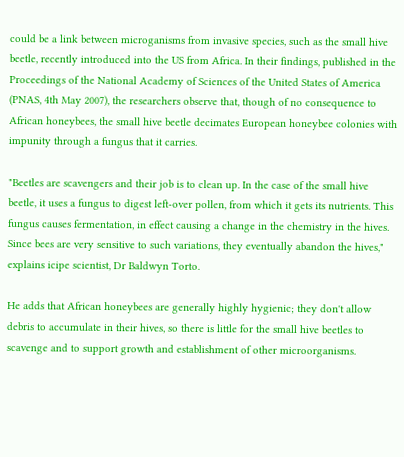could be a link between microganisms from invasive species, such as the small hive beetle, recently introduced into the US from Africa. In their findings, published in the Proceedings of the National Academy of Sciences of the United States of America (PNAS, 4th May 2007), the researchers observe that, though of no consequence to African honeybees, the small hive beetle decimates European honeybee colonies with impunity through a fungus that it carries.

"Beetles are scavengers and their job is to clean up. In the case of the small hive beetle, it uses a fungus to digest left-over pollen, from which it gets its nutrients. This fungus causes fermentation, in effect causing a change in the chemistry in the hives. Since bees are very sensitive to such variations, they eventually abandon the hives," explains icipe scientist, Dr Baldwyn Torto.

He adds that African honeybees are generally highly hygienic; they don't allow debris to accumulate in their hives, so there is little for the small hive beetles to scavenge and to support growth and establishment of other microorganisms.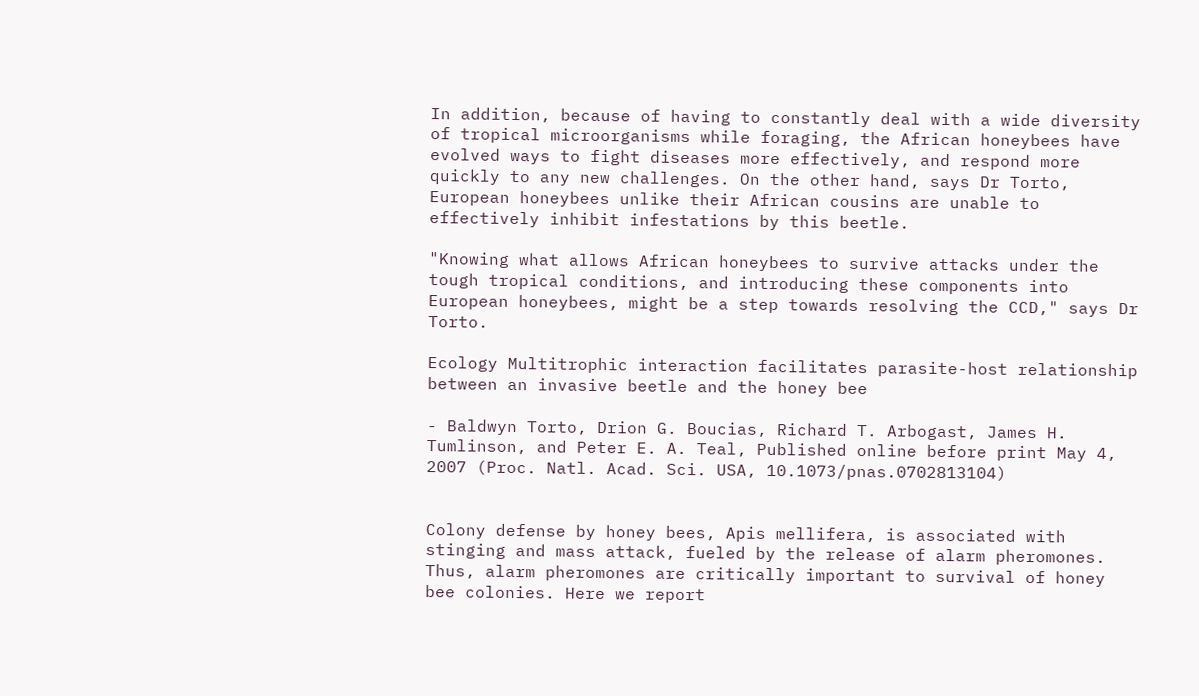In addition, because of having to constantly deal with a wide diversity of tropical microorganisms while foraging, the African honeybees have evolved ways to fight diseases more effectively, and respond more quickly to any new challenges. On the other hand, says Dr Torto, European honeybees unlike their African cousins are unable to effectively inhibit infestations by this beetle.

"Knowing what allows African honeybees to survive attacks under the tough tropical conditions, and introducing these components into European honeybees, might be a step towards resolving the CCD," says Dr Torto.

Ecology Multitrophic interaction facilitates parasite-host relationship between an invasive beetle and the honey bee

- Baldwyn Torto, Drion G. Boucias, Richard T. Arbogast, James H. Tumlinson, and Peter E. A. Teal, Published online before print May 4, 2007 (Proc. Natl. Acad. Sci. USA, 10.1073/pnas.0702813104)


Colony defense by honey bees, Apis mellifera, is associated with stinging and mass attack, fueled by the release of alarm pheromones. Thus, alarm pheromones are critically important to survival of honey bee colonies. Here we report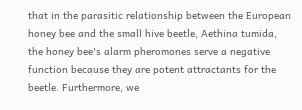that in the parasitic relationship between the European honey bee and the small hive beetle, Aethina tumida, the honey bee's alarm pheromones serve a negative function because they are potent attractants for the beetle. Furthermore, we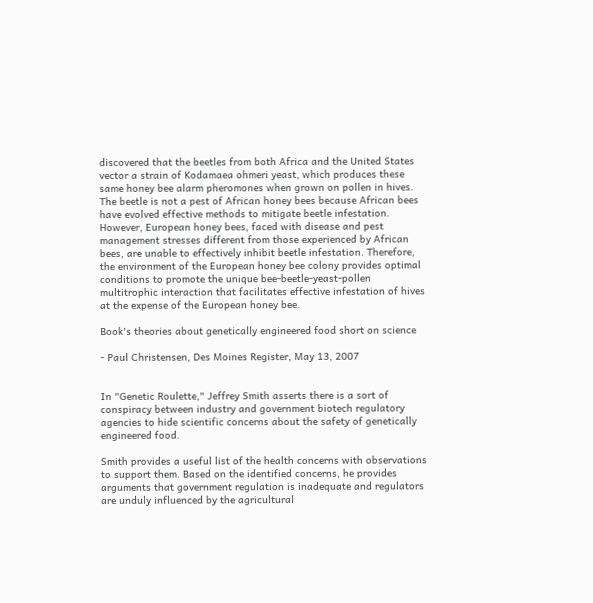discovered that the beetles from both Africa and the United States vector a strain of Kodamaea ohmeri yeast, which produces these same honey bee alarm pheromones when grown on pollen in hives. The beetle is not a pest of African honey bees because African bees have evolved effective methods to mitigate beetle infestation. However, European honey bees, faced with disease and pest management stresses different from those experienced by African bees, are unable to effectively inhibit beetle infestation. Therefore, the environment of the European honey bee colony provides optimal conditions to promote the unique bee-beetle-yeast-pollen multitrophic interaction that facilitates effective infestation of hives at the expense of the European honey bee.

Book's theories about genetically engineered food short on science

- Paul Christensen, Des Moines Register, May 13, 2007


In "Genetic Roulette," Jeffrey Smith asserts there is a sort of conspiracy between industry and government biotech regulatory agencies to hide scientific concerns about the safety of genetically engineered food.

Smith provides a useful list of the health concerns with observations to support them. Based on the identified concerns, he provides arguments that government regulation is inadequate and regulators are unduly influenced by the agricultural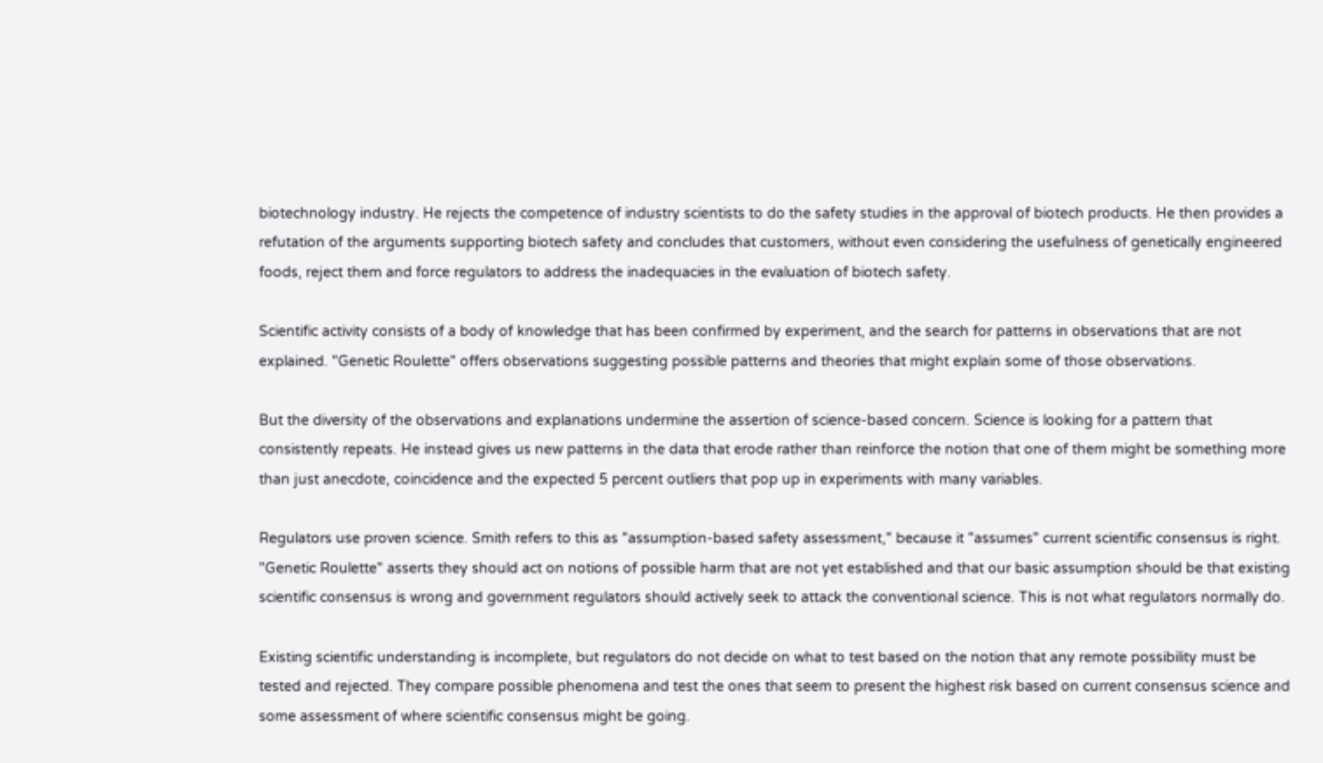biotechnology industry. He rejects the competence of industry scientists to do the safety studies in the approval of biotech products. He then provides a refutation of the arguments supporting biotech safety and concludes that customers, without even considering the usefulness of genetically engineered foods, reject them and force regulators to address the inadequacies in the evaluation of biotech safety.

Scientific activity consists of a body of knowledge that has been confirmed by experiment, and the search for patterns in observations that are not explained. "Genetic Roulette" offers observations suggesting possible patterns and theories that might explain some of those observations.

But the diversity of the observations and explanations undermine the assertion of science-based concern. Science is looking for a pattern that consistently repeats. He instead gives us new patterns in the data that erode rather than reinforce the notion that one of them might be something more than just anecdote, coincidence and the expected 5 percent outliers that pop up in experiments with many variables.

Regulators use proven science. Smith refers to this as "assumption-based safety assessment," because it "assumes" current scientific consensus is right. "Genetic Roulette" asserts they should act on notions of possible harm that are not yet established and that our basic assumption should be that existing scientific consensus is wrong and government regulators should actively seek to attack the conventional science. This is not what regulators normally do.

Existing scientific understanding is incomplete, but regulators do not decide on what to test based on the notion that any remote possibility must be tested and rejected. They compare possible phenomena and test the ones that seem to present the highest risk based on current consensus science and some assessment of where scientific consensus might be going.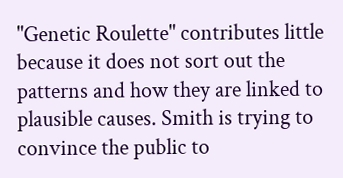"Genetic Roulette" contributes little because it does not sort out the patterns and how they are linked to plausible causes. Smith is trying to convince the public to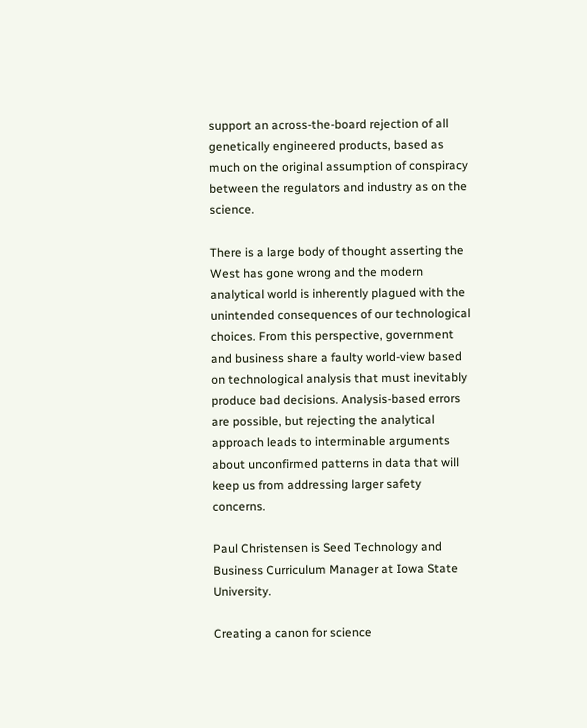support an across-the-board rejection of all genetically engineered products, based as much on the original assumption of conspiracy between the regulators and industry as on the science.

There is a large body of thought asserting the West has gone wrong and the modern analytical world is inherently plagued with the unintended consequences of our technological choices. From this perspective, government and business share a faulty world-view based on technological analysis that must inevitably produce bad decisions. Analysis-based errors are possible, but rejecting the analytical approach leads to interminable arguments about unconfirmed patterns in data that will keep us from addressing larger safety concerns.

Paul Christensen is Seed Technology and Business Curriculum Manager at Iowa State University.

Creating a canon for science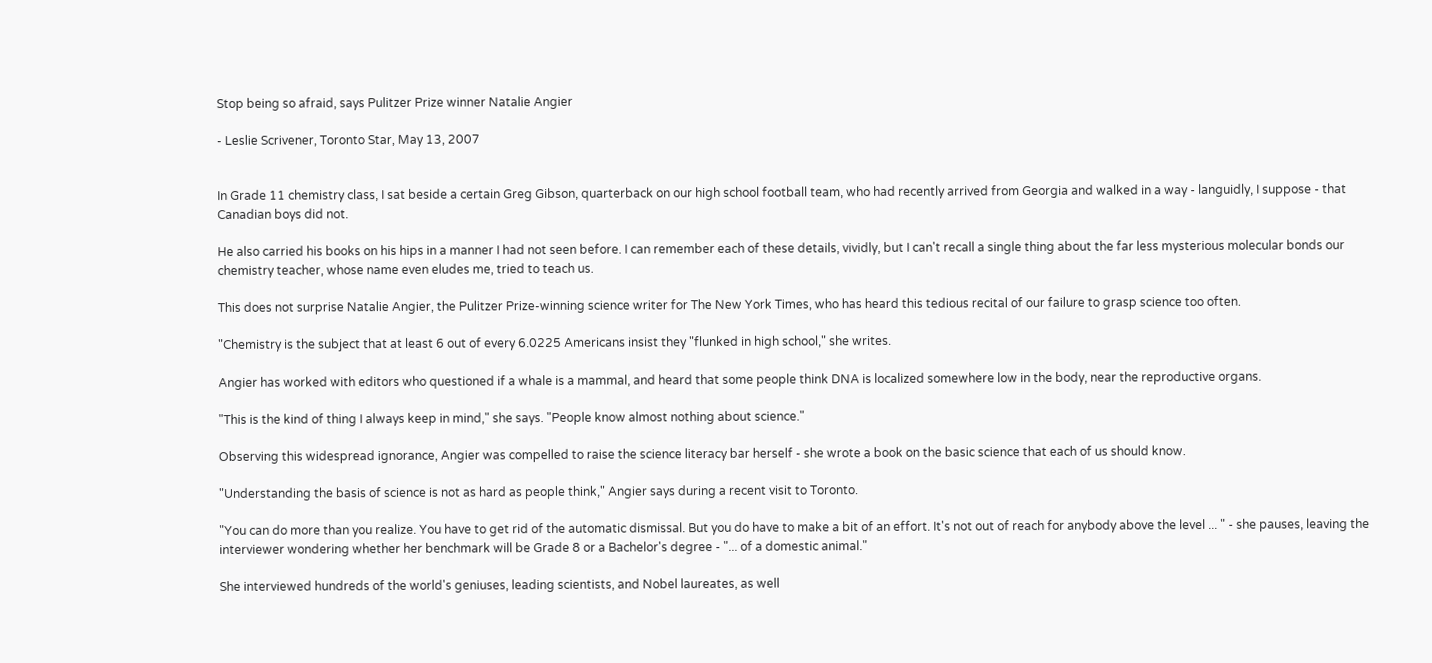Stop being so afraid, says Pulitzer Prize winner Natalie Angier

- Leslie Scrivener, Toronto Star, May 13, 2007


In Grade 11 chemistry class, I sat beside a certain Greg Gibson, quarterback on our high school football team, who had recently arrived from Georgia and walked in a way - languidly, I suppose - that Canadian boys did not.

He also carried his books on his hips in a manner I had not seen before. I can remember each of these details, vividly, but I can't recall a single thing about the far less mysterious molecular bonds our chemistry teacher, whose name even eludes me, tried to teach us.

This does not surprise Natalie Angier, the Pulitzer Prize-winning science writer for The New York Times, who has heard this tedious recital of our failure to grasp science too often.

"Chemistry is the subject that at least 6 out of every 6.0225 Americans insist they "flunked in high school," she writes.

Angier has worked with editors who questioned if a whale is a mammal, and heard that some people think DNA is localized somewhere low in the body, near the reproductive organs.

"This is the kind of thing I always keep in mind," she says. "People know almost nothing about science."

Observing this widespread ignorance, Angier was compelled to raise the science literacy bar herself - she wrote a book on the basic science that each of us should know.

"Understanding the basis of science is not as hard as people think," Angier says during a recent visit to Toronto.

"You can do more than you realize. You have to get rid of the automatic dismissal. But you do have to make a bit of an effort. It's not out of reach for anybody above the level ... " - she pauses, leaving the interviewer wondering whether her benchmark will be Grade 8 or a Bachelor's degree - "... of a domestic animal."

She interviewed hundreds of the world's geniuses, leading scientists, and Nobel laureates, as well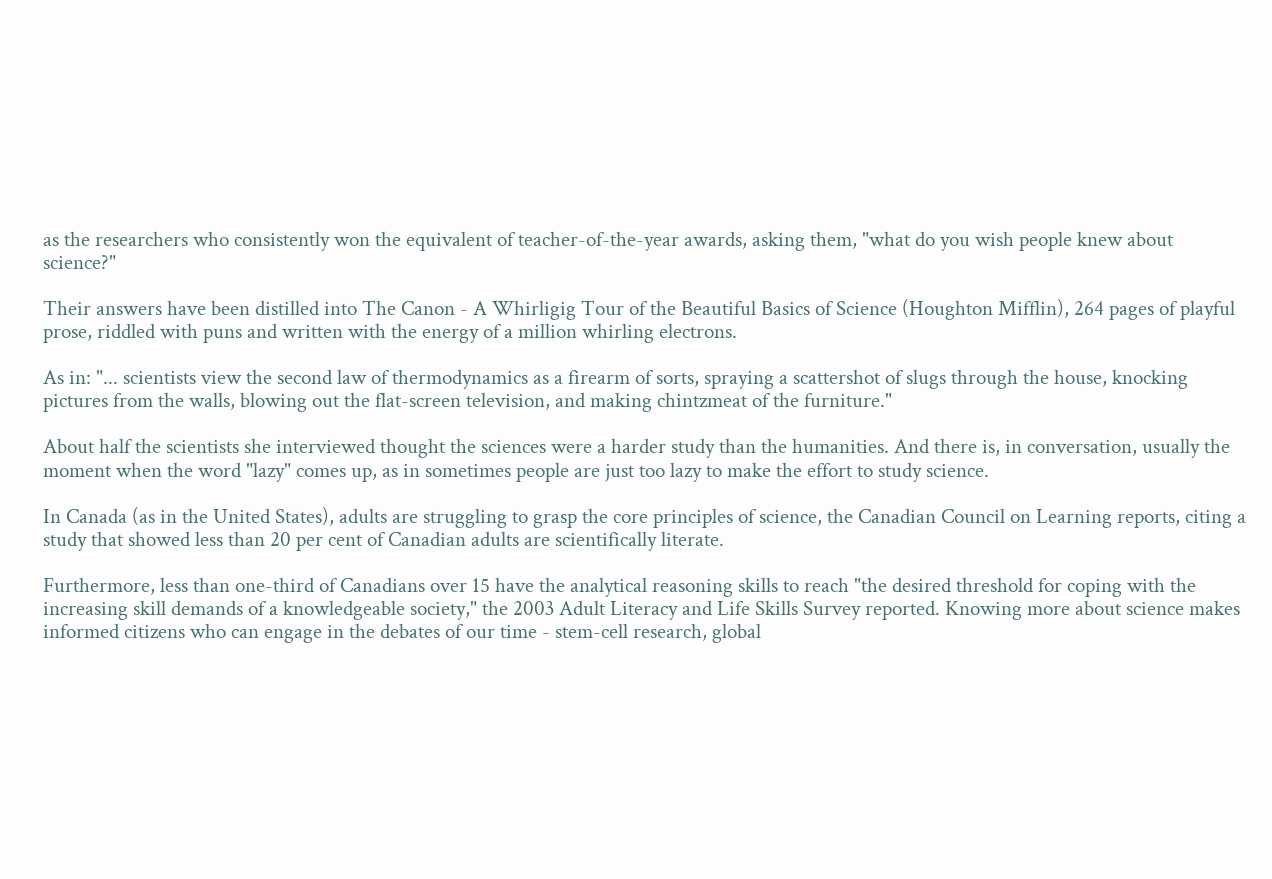as the researchers who consistently won the equivalent of teacher-of-the-year awards, asking them, "what do you wish people knew about science?"

Their answers have been distilled into The Canon - A Whirligig Tour of the Beautiful Basics of Science (Houghton Mifflin), 264 pages of playful prose, riddled with puns and written with the energy of a million whirling electrons.

As in: "... scientists view the second law of thermodynamics as a firearm of sorts, spraying a scattershot of slugs through the house, knocking pictures from the walls, blowing out the flat-screen television, and making chintzmeat of the furniture."

About half the scientists she interviewed thought the sciences were a harder study than the humanities. And there is, in conversation, usually the moment when the word "lazy" comes up, as in sometimes people are just too lazy to make the effort to study science.

In Canada (as in the United States), adults are struggling to grasp the core principles of science, the Canadian Council on Learning reports, citing a study that showed less than 20 per cent of Canadian adults are scientifically literate.

Furthermore, less than one-third of Canadians over 15 have the analytical reasoning skills to reach "the desired threshold for coping with the increasing skill demands of a knowledgeable society," the 2003 Adult Literacy and Life Skills Survey reported. Knowing more about science makes informed citizens who can engage in the debates of our time - stem-cell research, global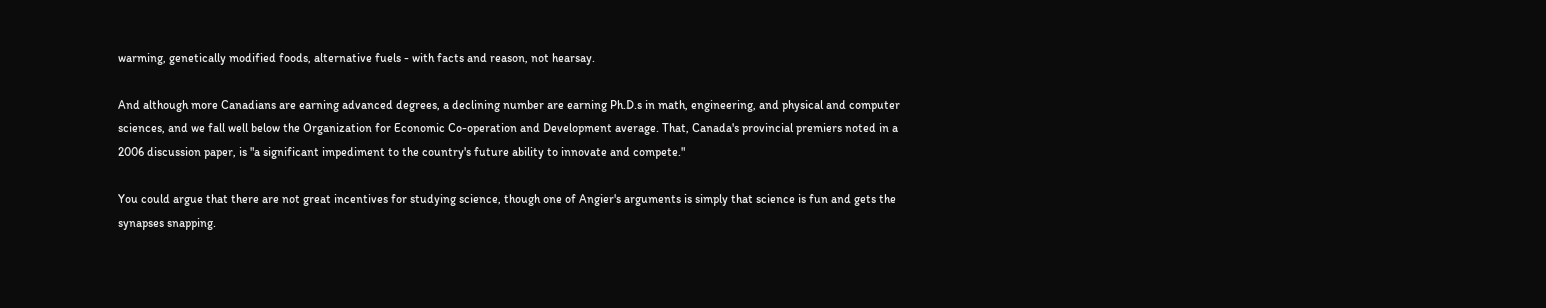warming, genetically modified foods, alternative fuels - with facts and reason, not hearsay.

And although more Canadians are earning advanced degrees, a declining number are earning Ph.D.s in math, engineering, and physical and computer sciences, and we fall well below the Organization for Economic Co-operation and Development average. That, Canada's provincial premiers noted in a 2006 discussion paper, is "a significant impediment to the country's future ability to innovate and compete."

You could argue that there are not great incentives for studying science, though one of Angier's arguments is simply that science is fun and gets the synapses snapping.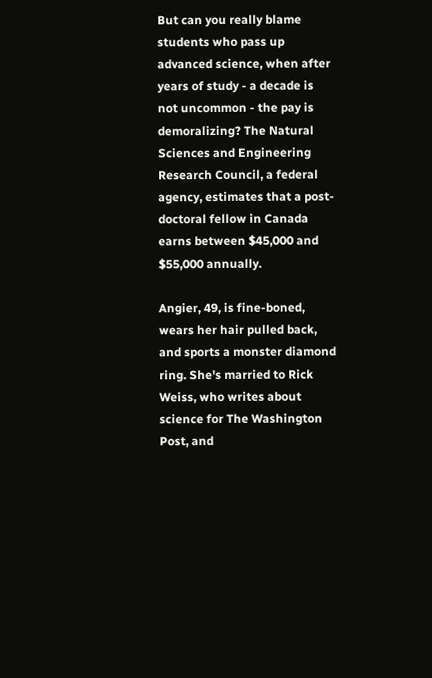But can you really blame students who pass up advanced science, when after years of study - a decade is not uncommon - the pay is demoralizing? The Natural Sciences and Engineering Research Council, a federal agency, estimates that a post-doctoral fellow in Canada earns between $45,000 and $55,000 annually.

Angier, 49, is fine-boned, wears her hair pulled back, and sports a monster diamond ring. She's married to Rick Weiss, who writes about science for The Washington Post, and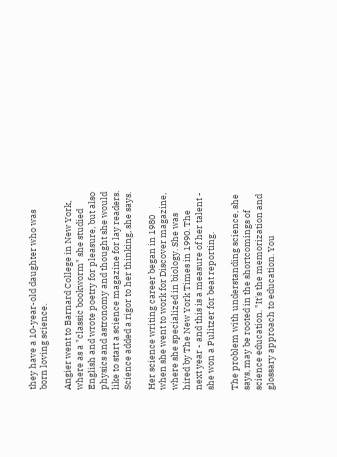they have a 10-year-old daughter who was born loving science.

Angier went to Barnard College in New York, where as a "classic bookworm" she studied English and wrote poetry for pleasure, but also physics and astronomy and thought she would like to start a science magazine for lay readers. Science added a rigor to her thinking, she says.

Her science writing career began in 1980 when she went to work for Discover magazine, where she specialized in biology. She was hired by The New York Times in 1990. The next year - and this is a measure of her talent - she won a Pulitzer for beat reporting.

The problem with understanding science, she says, may be rooted in the shortcomings of science education. "It's the memorization and glossary approach to education. You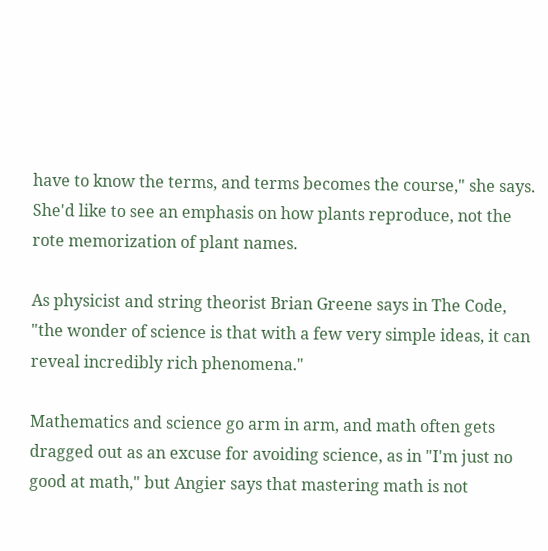have to know the terms, and terms becomes the course," she says. She'd like to see an emphasis on how plants reproduce, not the rote memorization of plant names.

As physicist and string theorist Brian Greene says in The Code, "the wonder of science is that with a few very simple ideas, it can reveal incredibly rich phenomena."

Mathematics and science go arm in arm, and math often gets dragged out as an excuse for avoiding science, as in "I'm just no good at math," but Angier says that mastering math is not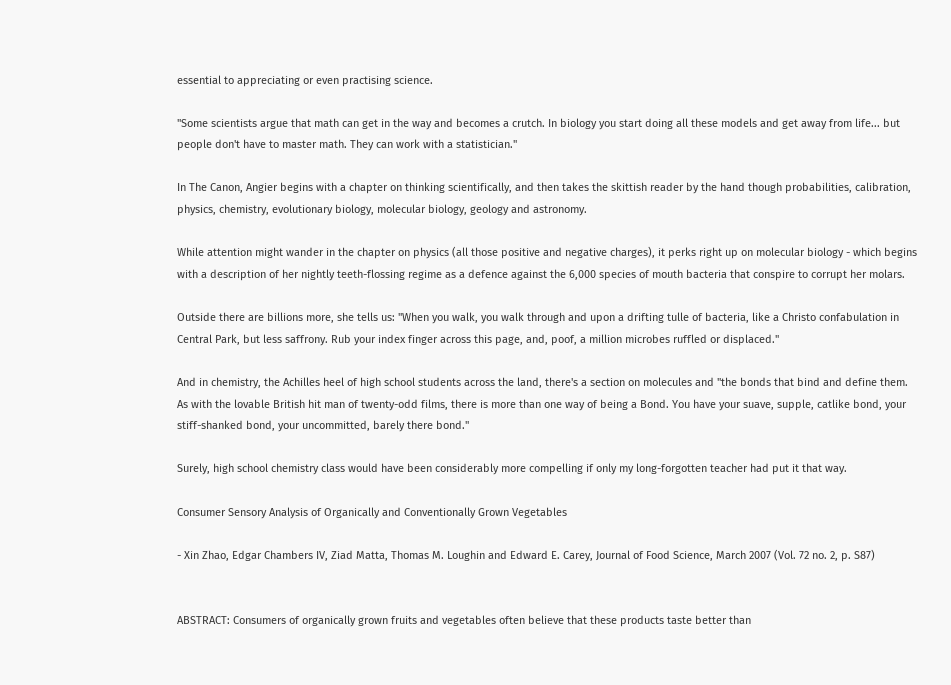essential to appreciating or even practising science.

"Some scientists argue that math can get in the way and becomes a crutch. In biology you start doing all these models and get away from life... but people don't have to master math. They can work with a statistician."

In The Canon, Angier begins with a chapter on thinking scientifically, and then takes the skittish reader by the hand though probabilities, calibration, physics, chemistry, evolutionary biology, molecular biology, geology and astronomy.

While attention might wander in the chapter on physics (all those positive and negative charges), it perks right up on molecular biology - which begins with a description of her nightly teeth-flossing regime as a defence against the 6,000 species of mouth bacteria that conspire to corrupt her molars.

Outside there are billions more, she tells us: "When you walk, you walk through and upon a drifting tulle of bacteria, like a Christo confabulation in Central Park, but less saffrony. Rub your index finger across this page, and, poof, a million microbes ruffled or displaced."

And in chemistry, the Achilles heel of high school students across the land, there's a section on molecules and "the bonds that bind and define them. As with the lovable British hit man of twenty-odd films, there is more than one way of being a Bond. You have your suave, supple, catlike bond, your stiff-shanked bond, your uncommitted, barely there bond."

Surely, high school chemistry class would have been considerably more compelling if only my long-forgotten teacher had put it that way.

Consumer Sensory Analysis of Organically and Conventionally Grown Vegetables

- Xin Zhao, Edgar Chambers IV, Ziad Matta, Thomas M. Loughin and Edward E. Carey, Journal of Food Science, March 2007 (Vol. 72 no. 2, p. S87)


ABSTRACT: Consumers of organically grown fruits and vegetables often believe that these products taste better than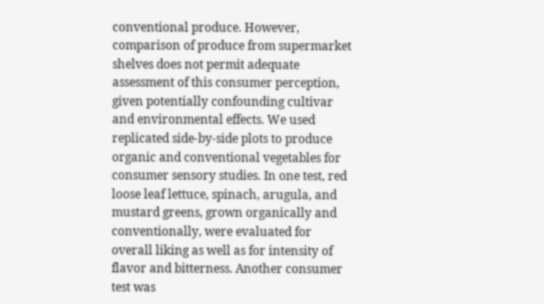conventional produce. However, comparison of produce from supermarket shelves does not permit adequate assessment of this consumer perception, given potentially confounding cultivar and environmental effects. We used replicated side-by-side plots to produce organic and conventional vegetables for consumer sensory studies. In one test, red loose leaf lettuce, spinach, arugula, and mustard greens, grown organically and conventionally, were evaluated for overall liking as well as for intensity of flavor and bitterness. Another consumer test was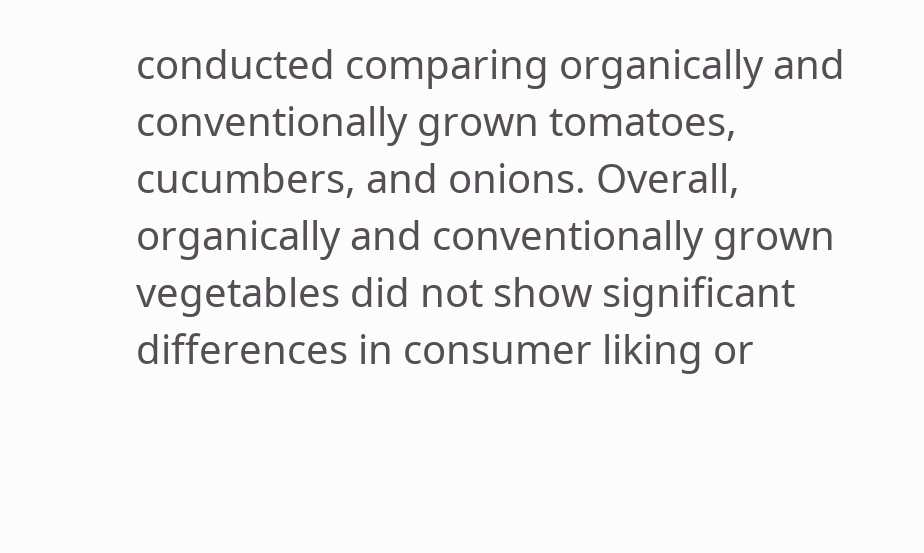conducted comparing organically and conventionally grown tomatoes, cucumbers, and onions. Overall, organically and conventionally grown vegetables did not show significant differences in consumer liking or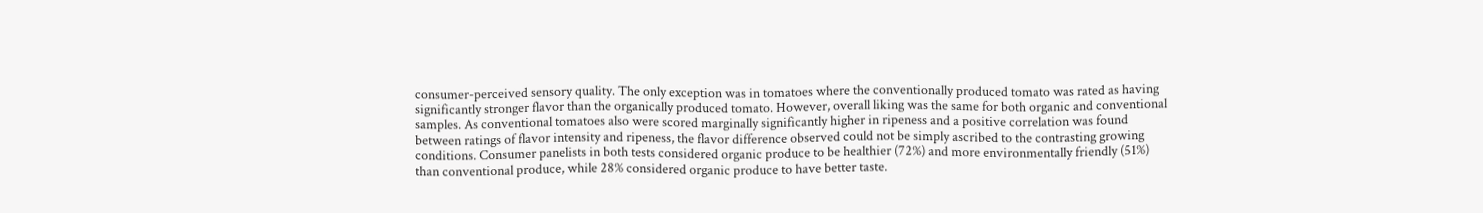consumer-perceived sensory quality. The only exception was in tomatoes where the conventionally produced tomato was rated as having significantly stronger flavor than the organically produced tomato. However, overall liking was the same for both organic and conventional samples. As conventional tomatoes also were scored marginally significantly higher in ripeness and a positive correlation was found between ratings of flavor intensity and ripeness, the flavor difference observed could not be simply ascribed to the contrasting growing conditions. Consumer panelists in both tests considered organic produce to be healthier (72%) and more environmentally friendly (51%) than conventional produce, while 28% considered organic produce to have better taste.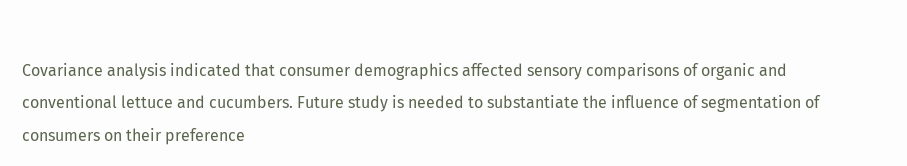Covariance analysis indicated that consumer demographics affected sensory comparisons of organic and conventional lettuce and cucumbers. Future study is needed to substantiate the influence of segmentation of consumers on their preference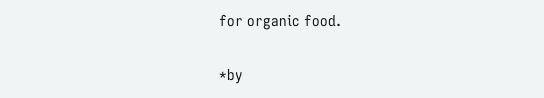for organic food.


*by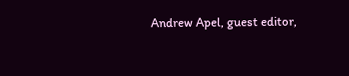Andrew Apel, guest editor,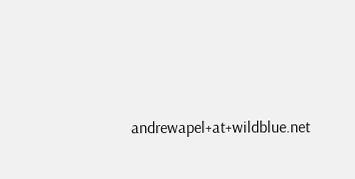andrewapel+at+wildblue.net